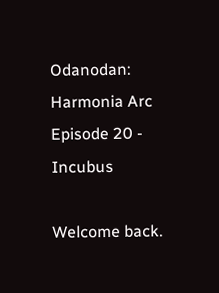Odanodan: Harmonia Arc Episode 20 - Incubus

Welcome back.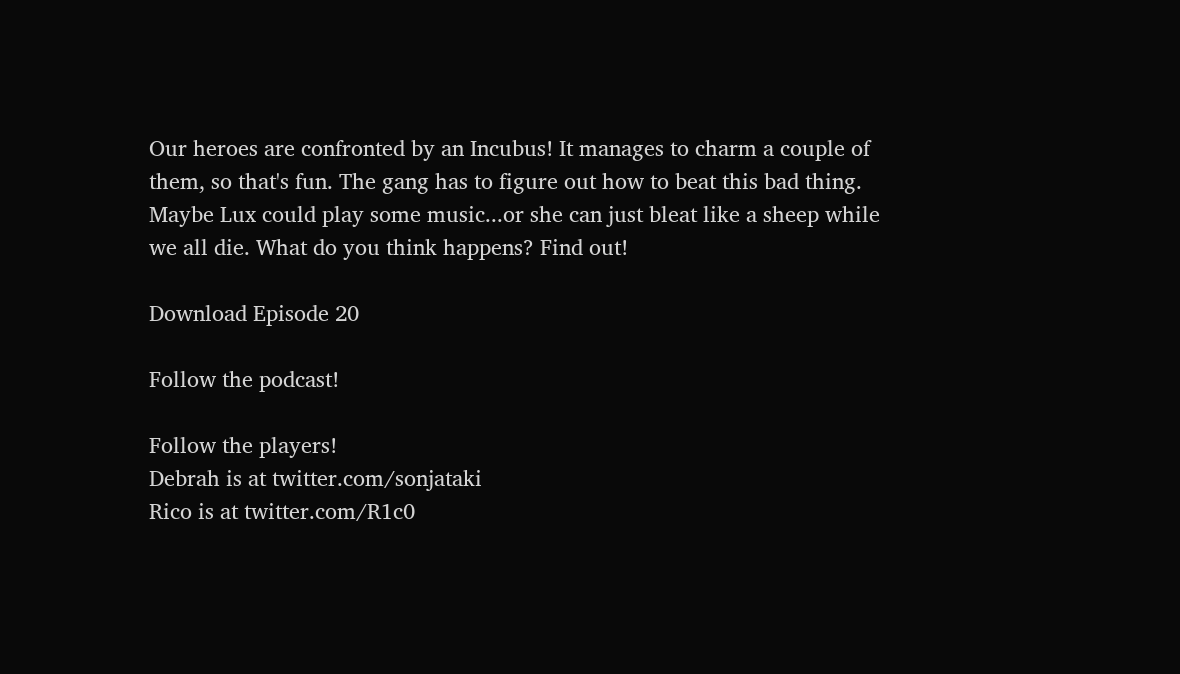Our heroes are confronted by an Incubus! It manages to charm a couple of them, so that's fun. The gang has to figure out how to beat this bad thing. Maybe Lux could play some music...or she can just bleat like a sheep while we all die. What do you think happens? Find out!

Download Episode 20

Follow the podcast!

Follow the players!
Debrah is at twitter.com/sonjataki
Rico is at twitter.com/R1c0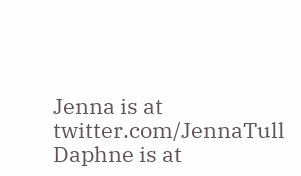Jenna is at twitter.com/JennaTull
Daphne is at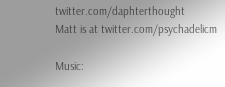twitter.com/daphterthought
Matt is at twitter.com/psychadelicm

Music: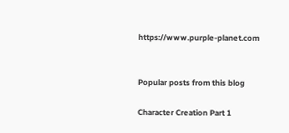https://www.purple-planet.com


Popular posts from this blog

Character Creation Part 1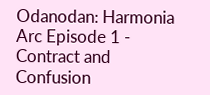Odanodan: Harmonia Arc Episode 1 - Contract and Confusion